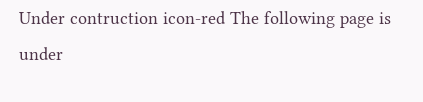Under contruction icon-red The following page is under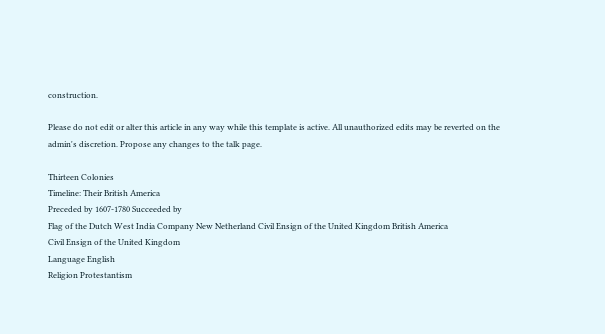construction.

Please do not edit or alter this article in any way while this template is active. All unauthorized edits may be reverted on the admin's discretion. Propose any changes to the talk page.

Thirteen Colonies
Timeline: Their British America
Preceded by 1607-1780 Succeeded by
Flag of the Dutch West India Company New Netherland Civil Ensign of the United Kingdom British America
Civil Ensign of the United Kingdom
Language English
Religion Protestantism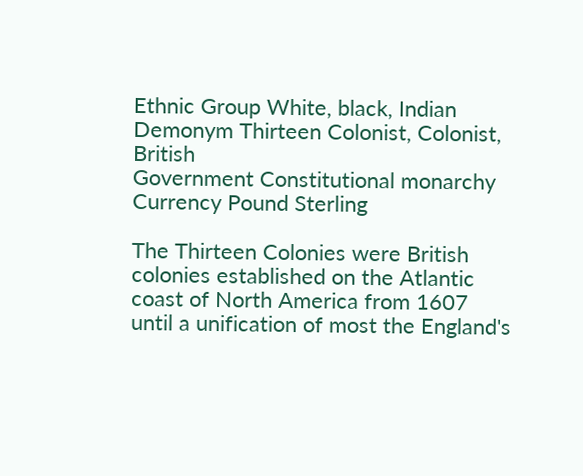Ethnic Group White, black, Indian
Demonym Thirteen Colonist, Colonist, British
Government Constitutional monarchy
Currency Pound Sterling

The Thirteen Colonies were British colonies established on the Atlantic coast of North America from 1607 until a unification of most the England's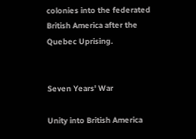colonies into the federated British America after the Quebec Uprising.


Seven Years' War

Unity into British America